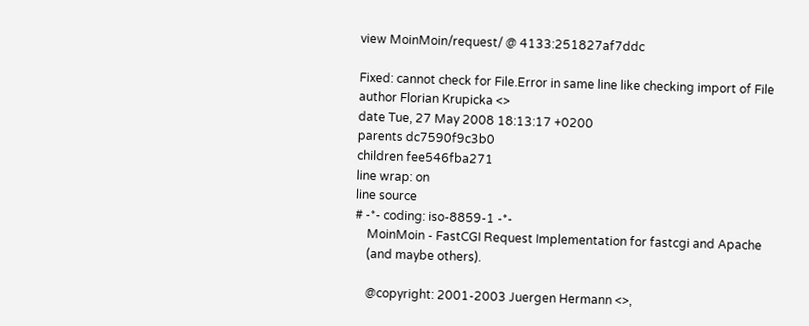view MoinMoin/request/ @ 4133:251827af7ddc

Fixed: cannot check for File.Error in same line like checking import of File
author Florian Krupicka <>
date Tue, 27 May 2008 18:13:17 +0200
parents dc7590f9c3b0
children fee546fba271
line wrap: on
line source
# -*- coding: iso-8859-1 -*-
    MoinMoin - FastCGI Request Implementation for fastcgi and Apache
    (and maybe others).

    @copyright: 2001-2003 Juergen Hermann <>,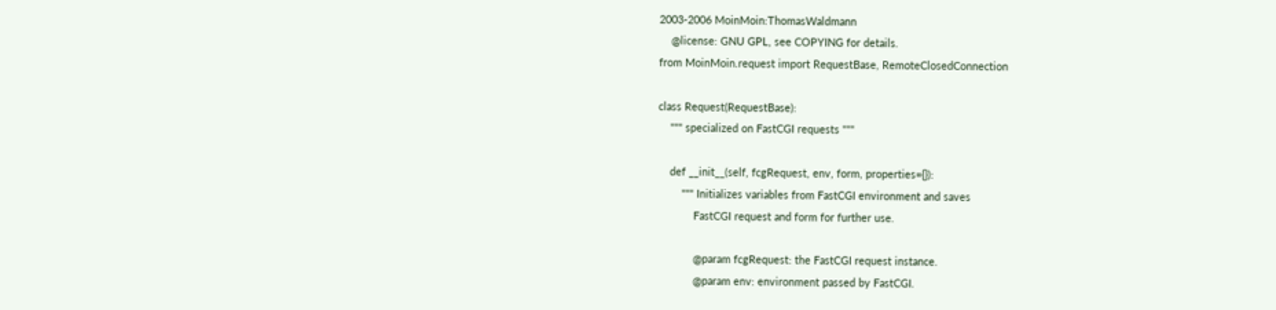2003-2006 MoinMoin:ThomasWaldmann
    @license: GNU GPL, see COPYING for details.
from MoinMoin.request import RequestBase, RemoteClosedConnection

class Request(RequestBase):
    """ specialized on FastCGI requests """

    def __init__(self, fcgRequest, env, form, properties={}):
        """ Initializes variables from FastCGI environment and saves
            FastCGI request and form for further use.

            @param fcgRequest: the FastCGI request instance.
            @param env: environment passed by FastCGI.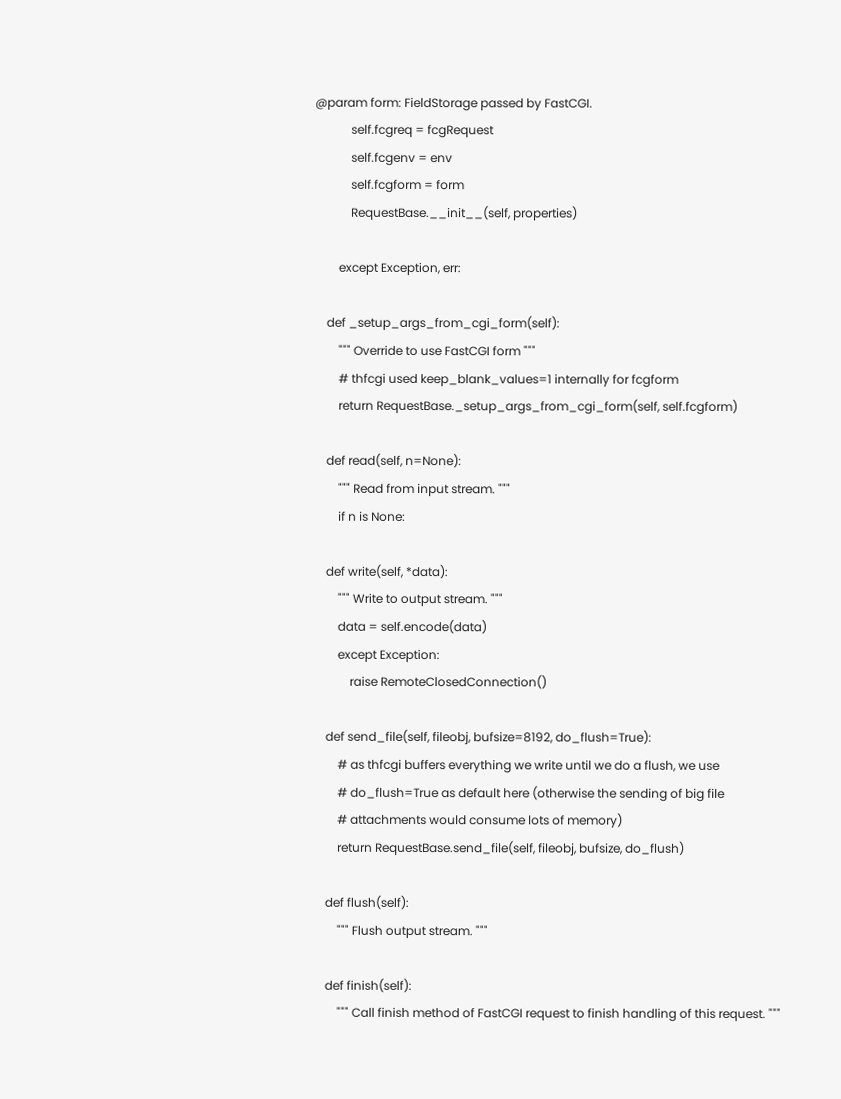@param form: FieldStorage passed by FastCGI.
            self.fcgreq = fcgRequest
            self.fcgenv = env
            self.fcgform = form
            RequestBase.__init__(self, properties)

        except Exception, err:

    def _setup_args_from_cgi_form(self):
        """ Override to use FastCGI form """
        # thfcgi used keep_blank_values=1 internally for fcgform
        return RequestBase._setup_args_from_cgi_form(self, self.fcgform)

    def read(self, n=None):
        """ Read from input stream. """
        if n is None:

    def write(self, *data):
        """ Write to output stream. """
        data = self.encode(data)
        except Exception:
            raise RemoteClosedConnection()

    def send_file(self, fileobj, bufsize=8192, do_flush=True):
        # as thfcgi buffers everything we write until we do a flush, we use
        # do_flush=True as default here (otherwise the sending of big file
        # attachments would consume lots of memory)
        return RequestBase.send_file(self, fileobj, bufsize, do_flush)

    def flush(self):
        """ Flush output stream. """

    def finish(self):
        """ Call finish method of FastCGI request to finish handling of this request. """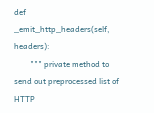def _emit_http_headers(self, headers):
        """ private method to send out preprocessed list of HTTP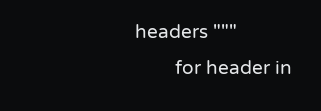headers """
        for header in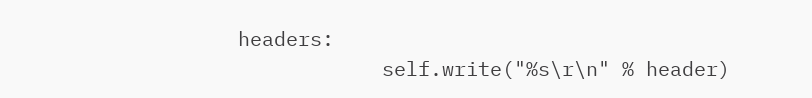headers:
            self.write("%s\r\n" % header)